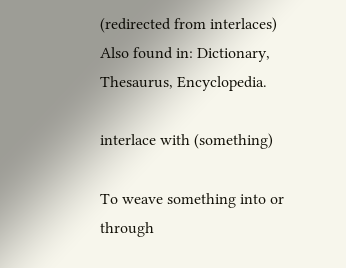(redirected from interlaces)
Also found in: Dictionary, Thesaurus, Encyclopedia.

interlace with (something)

To weave something into or through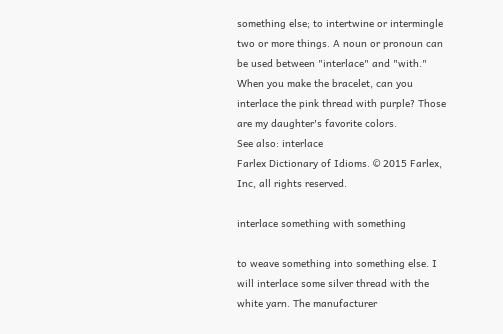something else; to intertwine or intermingle two or more things. A noun or pronoun can be used between "interlace" and "with." When you make the bracelet, can you interlace the pink thread with purple? Those are my daughter's favorite colors.
See also: interlace
Farlex Dictionary of Idioms. © 2015 Farlex, Inc, all rights reserved.

interlace something with something

to weave something into something else. I will interlace some silver thread with the white yarn. The manufacturer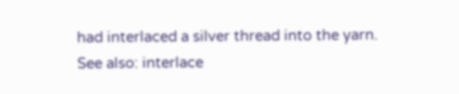had interlaced a silver thread into the yarn.
See also: interlace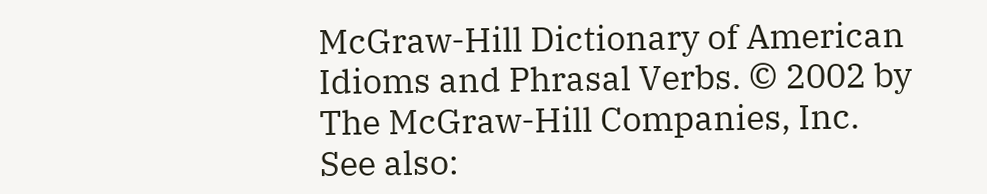McGraw-Hill Dictionary of American Idioms and Phrasal Verbs. © 2002 by The McGraw-Hill Companies, Inc.
See also: